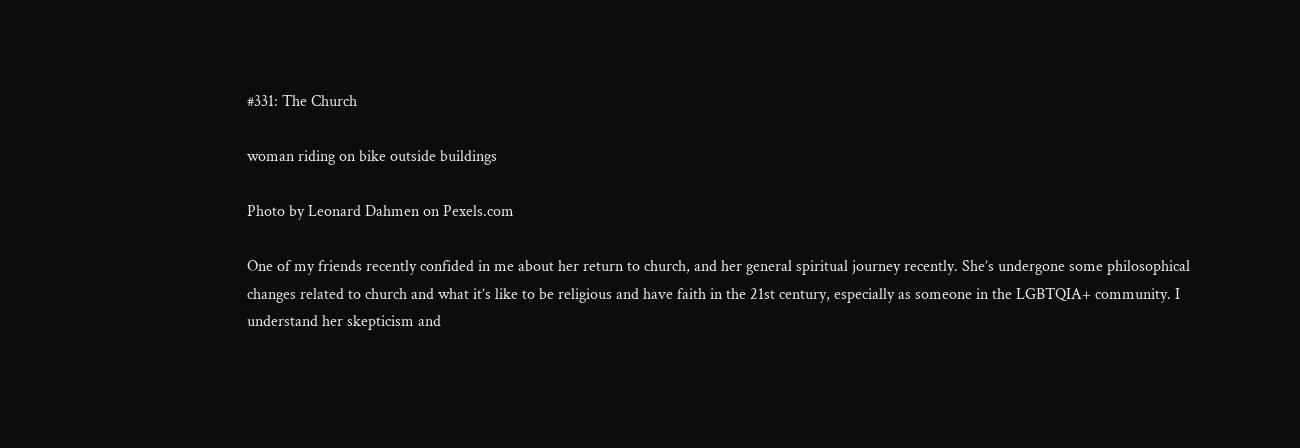#331: The Church

woman riding on bike outside buildings

Photo by Leonard Dahmen on Pexels.com

One of my friends recently confided in me about her return to church, and her general spiritual journey recently. She’s undergone some philosophical changes related to church and what it’s like to be religious and have faith in the 21st century, especially as someone in the LGBTQIA+ community. I understand her skepticism and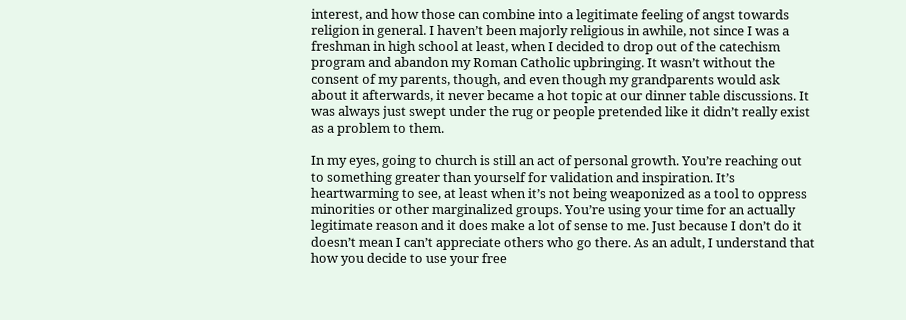interest, and how those can combine into a legitimate feeling of angst towards religion in general. I haven’t been majorly religious in awhile, not since I was a freshman in high school at least, when I decided to drop out of the catechism program and abandon my Roman Catholic upbringing. It wasn’t without the consent of my parents, though, and even though my grandparents would ask about it afterwards, it never became a hot topic at our dinner table discussions. It was always just swept under the rug or people pretended like it didn’t really exist as a problem to them.

In my eyes, going to church is still an act of personal growth. You’re reaching out to something greater than yourself for validation and inspiration. It’s heartwarming to see, at least when it’s not being weaponized as a tool to oppress minorities or other marginalized groups. You’re using your time for an actually legitimate reason and it does make a lot of sense to me. Just because I don’t do it doesn’t mean I can’t appreciate others who go there. As an adult, I understand that how you decide to use your free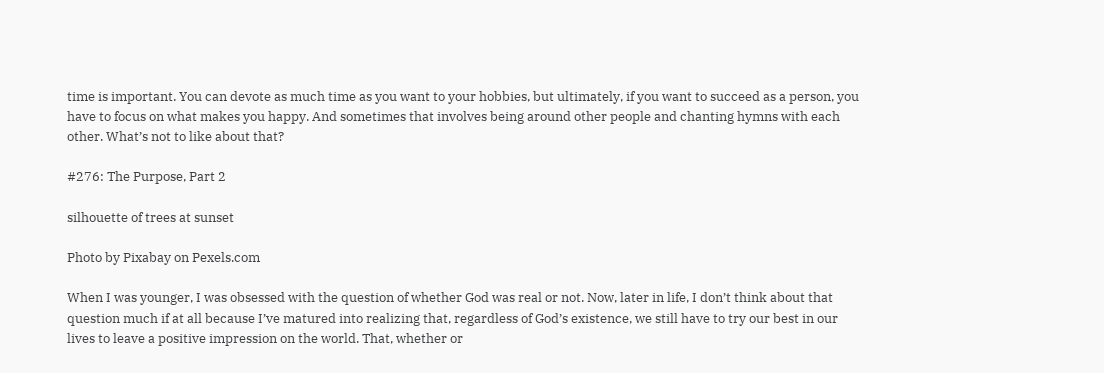time is important. You can devote as much time as you want to your hobbies, but ultimately, if you want to succeed as a person, you have to focus on what makes you happy. And sometimes that involves being around other people and chanting hymns with each other. What’s not to like about that?

#276: The Purpose, Part 2

silhouette of trees at sunset

Photo by Pixabay on Pexels.com

When I was younger, I was obsessed with the question of whether God was real or not. Now, later in life, I don’t think about that question much if at all because I’ve matured into realizing that, regardless of God’s existence, we still have to try our best in our lives to leave a positive impression on the world. That, whether or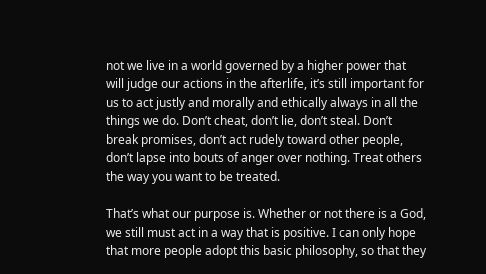not we live in a world governed by a higher power that will judge our actions in the afterlife, it’s still important for us to act justly and morally and ethically always in all the things we do. Don’t cheat, don’t lie, don’t steal. Don’t break promises, don’t act rudely toward other people, don’t lapse into bouts of anger over nothing. Treat others the way you want to be treated.

That’s what our purpose is. Whether or not there is a God, we still must act in a way that is positive. I can only hope that more people adopt this basic philosophy, so that they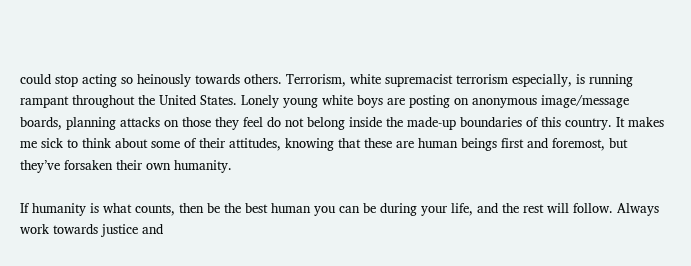could stop acting so heinously towards others. Terrorism, white supremacist terrorism especially, is running rampant throughout the United States. Lonely young white boys are posting on anonymous image/message boards, planning attacks on those they feel do not belong inside the made-up boundaries of this country. It makes me sick to think about some of their attitudes, knowing that these are human beings first and foremost, but they’ve forsaken their own humanity.

If humanity is what counts, then be the best human you can be during your life, and the rest will follow. Always work towards justice and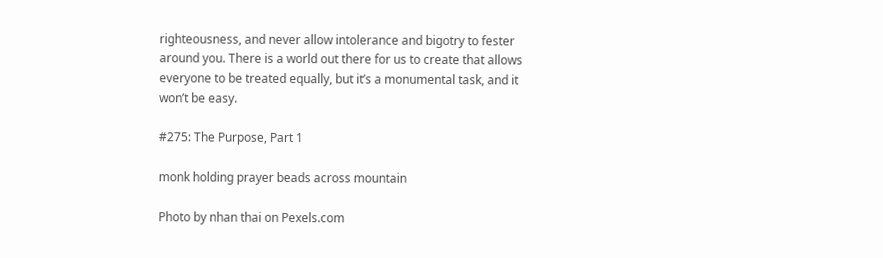righteousness, and never allow intolerance and bigotry to fester around you. There is a world out there for us to create that allows everyone to be treated equally, but it’s a monumental task, and it won’t be easy.

#275: The Purpose, Part 1

monk holding prayer beads across mountain

Photo by nhan thai on Pexels.com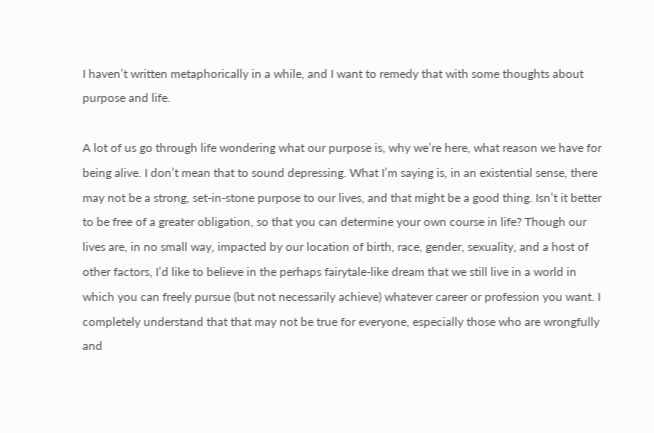I haven’t written metaphorically in a while, and I want to remedy that with some thoughts about purpose and life.

A lot of us go through life wondering what our purpose is, why we’re here, what reason we have for being alive. I don’t mean that to sound depressing. What I’m saying is, in an existential sense, there may not be a strong, set-in-stone purpose to our lives, and that might be a good thing. Isn’t it better to be free of a greater obligation, so that you can determine your own course in life? Though our lives are, in no small way, impacted by our location of birth, race, gender, sexuality, and a host of other factors, I’d like to believe in the perhaps fairytale-like dream that we still live in a world in which you can freely pursue (but not necessarily achieve) whatever career or profession you want. I completely understand that that may not be true for everyone, especially those who are wrongfully and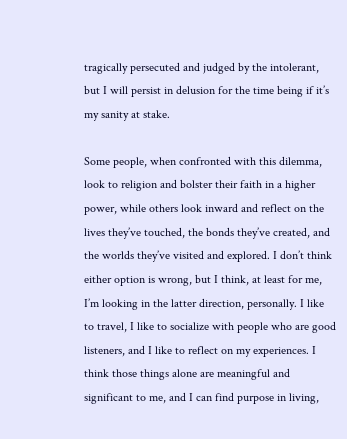tragically persecuted and judged by the intolerant, but I will persist in delusion for the time being if it’s my sanity at stake.

Some people, when confronted with this dilemma, look to religion and bolster their faith in a higher power, while others look inward and reflect on the lives they’ve touched, the bonds they’ve created, and the worlds they’ve visited and explored. I don’t think either option is wrong, but I think, at least for me, I’m looking in the latter direction, personally. I like to travel, I like to socialize with people who are good listeners, and I like to reflect on my experiences. I think those things alone are meaningful and significant to me, and I can find purpose in living,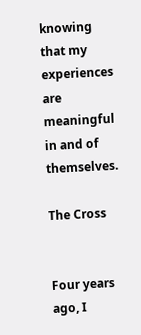knowing that my experiences are meaningful in and of themselves.

The Cross


Four years ago, I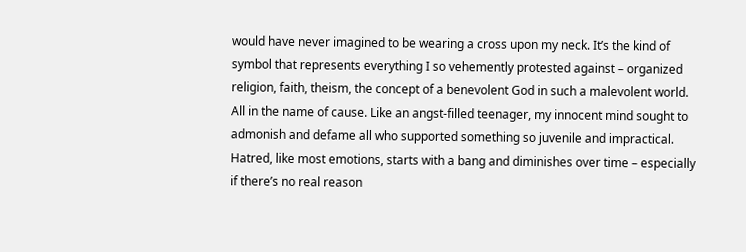would have never imagined to be wearing a cross upon my neck. It’s the kind of symbol that represents everything I so vehemently protested against – organized religion, faith, theism, the concept of a benevolent God in such a malevolent world. All in the name of cause. Like an angst-filled teenager, my innocent mind sought to admonish and defame all who supported something so juvenile and impractical. Hatred, like most emotions, starts with a bang and diminishes over time – especially if there’s no real reason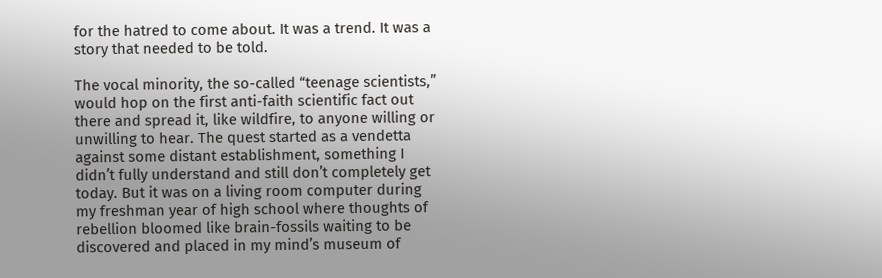for the hatred to come about. It was a trend. It was a story that needed to be told.

The vocal minority, the so-called “teenage scientists,” would hop on the first anti-faith scientific fact out there and spread it, like wildfire, to anyone willing or unwilling to hear. The quest started as a vendetta against some distant establishment, something I didn’t fully understand and still don’t completely get today. But it was on a living room computer during my freshman year of high school where thoughts of rebellion bloomed like brain-fossils waiting to be discovered and placed in my mind’s museum of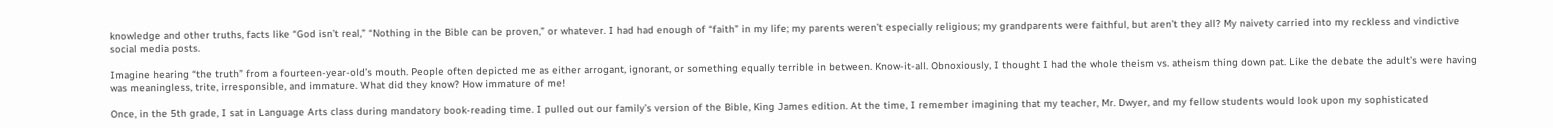knowledge and other truths, facts like “God isn’t real,” “Nothing in the Bible can be proven,” or whatever. I had had enough of “faith” in my life; my parents weren’t especially religious; my grandparents were faithful, but aren’t they all? My naivety carried into my reckless and vindictive social media posts.

Imagine hearing “the truth” from a fourteen-year-old’s mouth. People often depicted me as either arrogant, ignorant, or something equally terrible in between. Know-it-all. Obnoxiously, I thought I had the whole theism vs. atheism thing down pat. Like the debate the adult’s were having was meaningless, trite, irresponsible, and immature. What did they know? How immature of me!

Once, in the 5th grade, I sat in Language Arts class during mandatory book-reading time. I pulled out our family’s version of the Bible, King James edition. At the time, I remember imagining that my teacher, Mr. Dwyer, and my fellow students would look upon my sophisticated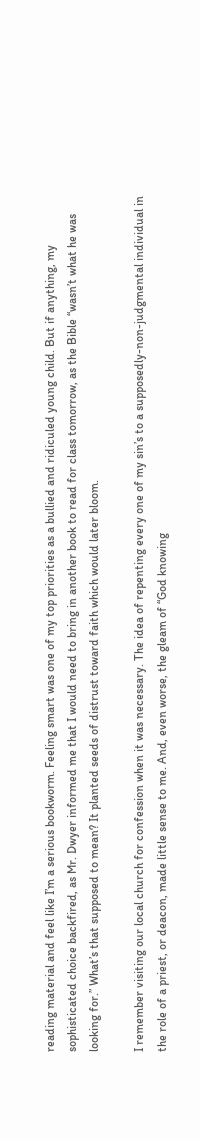reading material and feel like I’m a serious bookworm. Feeling smart was one of my top priorities as a bullied and ridiculed young child. But if anything, my sophisticated choice backfired, as Mr. Dwyer informed me that I would need to bring in another book to read for class tomorrow, as the Bible “wasn’t what he was looking for.” What’s that supposed to mean? It planted seeds of distrust toward faith which would later bloom.

I remember visiting our local church for confession when it was necessary. The idea of repenting every one of my sin’s to a supposedly-non-judgmental individual in the role of a priest, or deacon, made little sense to me. And, even worse, the gleam of “God knowing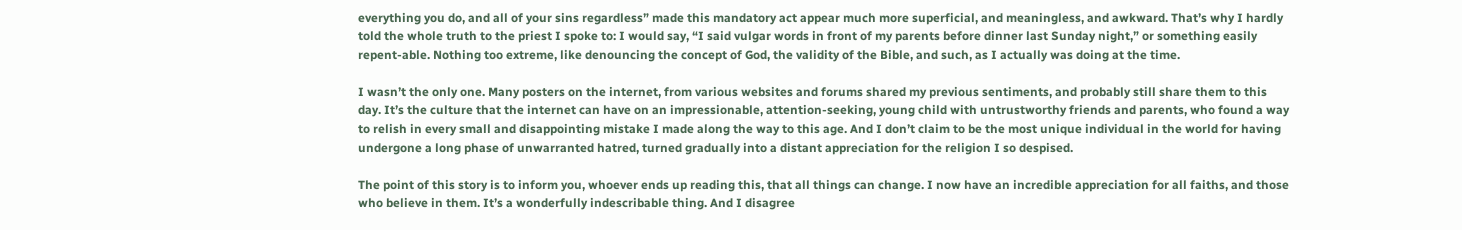everything you do, and all of your sins regardless” made this mandatory act appear much more superficial, and meaningless, and awkward. That’s why I hardly told the whole truth to the priest I spoke to: I would say, “I said vulgar words in front of my parents before dinner last Sunday night,” or something easily repent-able. Nothing too extreme, like denouncing the concept of God, the validity of the Bible, and such, as I actually was doing at the time.

I wasn’t the only one. Many posters on the internet, from various websites and forums shared my previous sentiments, and probably still share them to this day. It’s the culture that the internet can have on an impressionable, attention-seeking, young child with untrustworthy friends and parents, who found a way to relish in every small and disappointing mistake I made along the way to this age. And I don’t claim to be the most unique individual in the world for having undergone a long phase of unwarranted hatred, turned gradually into a distant appreciation for the religion I so despised.

The point of this story is to inform you, whoever ends up reading this, that all things can change. I now have an incredible appreciation for all faiths, and those who believe in them. It’s a wonderfully indescribable thing. And I disagree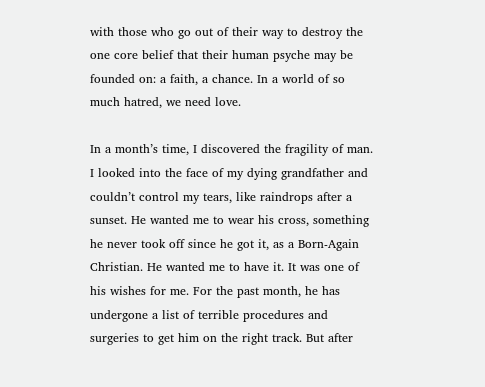with those who go out of their way to destroy the one core belief that their human psyche may be founded on: a faith, a chance. In a world of so much hatred, we need love.

In a month’s time, I discovered the fragility of man. I looked into the face of my dying grandfather and couldn’t control my tears, like raindrops after a sunset. He wanted me to wear his cross, something he never took off since he got it, as a Born-Again Christian. He wanted me to have it. It was one of his wishes for me. For the past month, he has undergone a list of terrible procedures and surgeries to get him on the right track. But after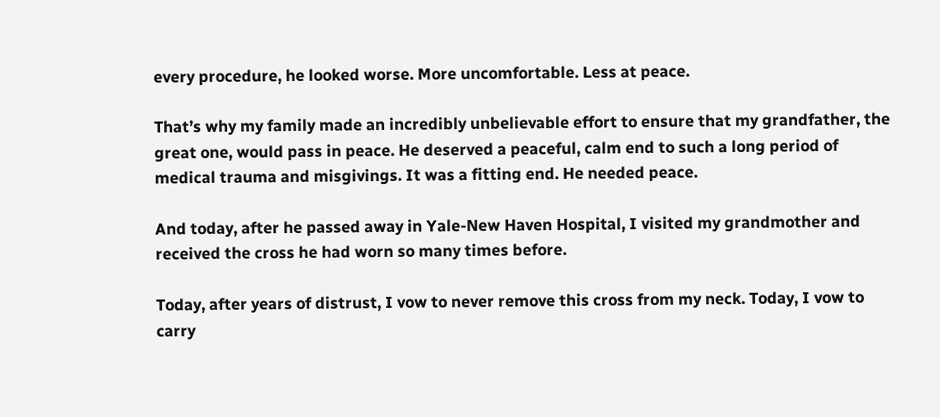every procedure, he looked worse. More uncomfortable. Less at peace.

That’s why my family made an incredibly unbelievable effort to ensure that my grandfather, the great one, would pass in peace. He deserved a peaceful, calm end to such a long period of medical trauma and misgivings. It was a fitting end. He needed peace.

And today, after he passed away in Yale-New Haven Hospital, I visited my grandmother and received the cross he had worn so many times before.

Today, after years of distrust, I vow to never remove this cross from my neck. Today, I vow to carry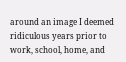around an image I deemed ridiculous years prior to work, school, home, and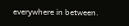everywhere in between.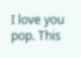I love you pop. This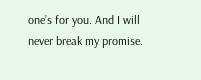one’s for you. And I will never break my promise.